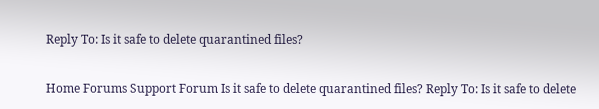Reply To: Is it safe to delete quarantined files?

Home Forums Support Forum Is it safe to delete quarantined files? Reply To: Is it safe to delete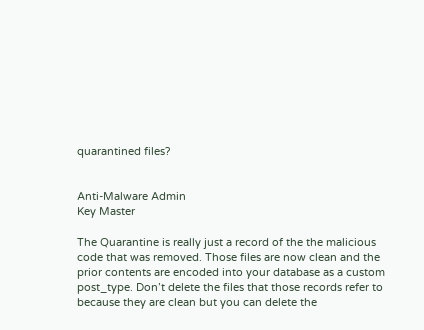quarantined files?


Anti-Malware Admin
Key Master

The Quarantine is really just a record of the the malicious code that was removed. Those files are now clean and the prior contents are encoded into your database as a custom post_type. Don’t delete the files that those records refer to because they are clean but you can delete the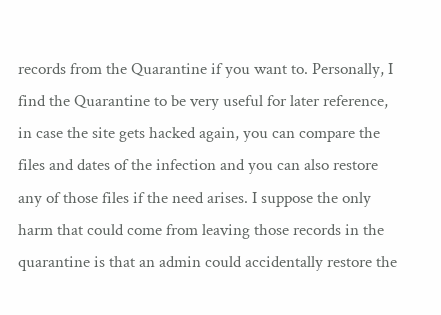records from the Quarantine if you want to. Personally, I find the Quarantine to be very useful for later reference, in case the site gets hacked again, you can compare the files and dates of the infection and you can also restore any of those files if the need arises. I suppose the only harm that could come from leaving those records in the quarantine is that an admin could accidentally restore the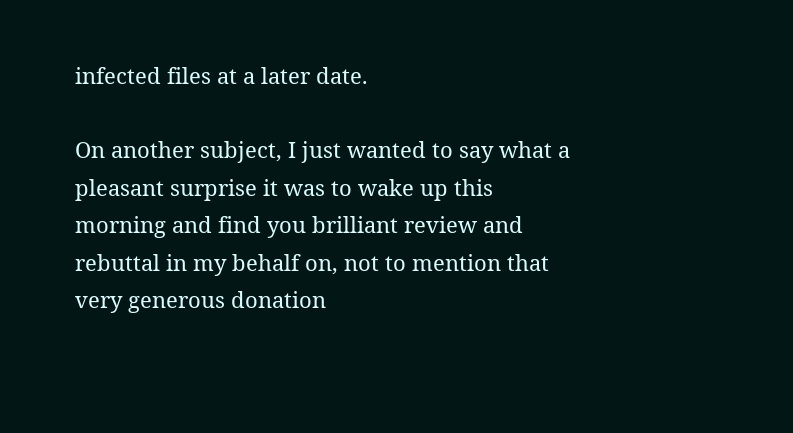infected files at a later date.

On another subject, I just wanted to say what a pleasant surprise it was to wake up this morning and find you brilliant review and rebuttal in my behalf on, not to mention that very generous donation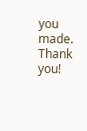you made. Thank you!